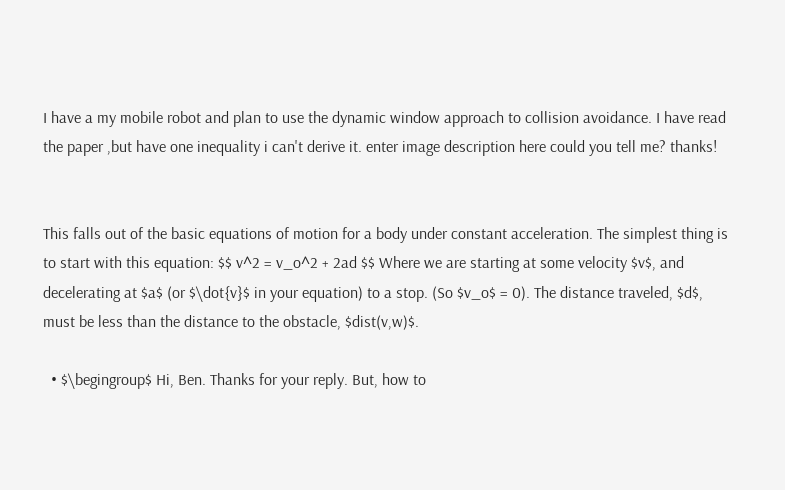I have a my mobile robot and plan to use the dynamic window approach to collision avoidance. I have read the paper ,but have one inequality i can't derive it. enter image description here could you tell me? thanks!


This falls out of the basic equations of motion for a body under constant acceleration. The simplest thing is to start with this equation: $$ v^2 = v_o^2 + 2ad $$ Where we are starting at some velocity $v$, and decelerating at $a$ (or $\dot{v}$ in your equation) to a stop. (So $v_o$ = 0). The distance traveled, $d$, must be less than the distance to the obstacle, $dist(v,w)$.

  • $\begingroup$ Hi, Ben. Thanks for your reply. But, how to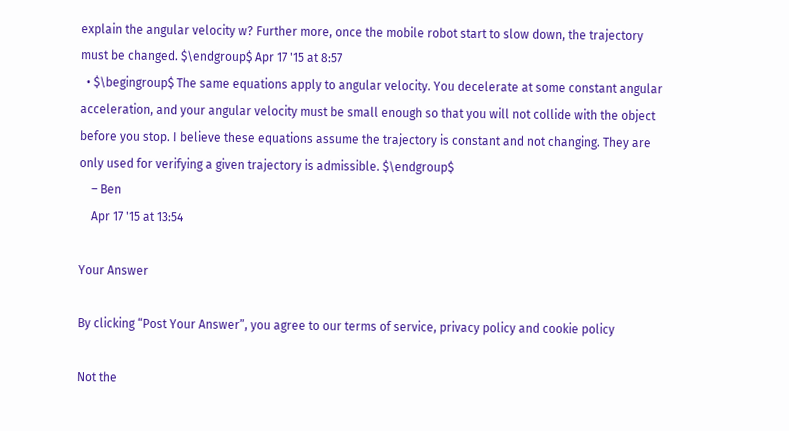explain the angular velocity w? Further more, once the mobile robot start to slow down, the trajectory must be changed. $\endgroup$ Apr 17 '15 at 8:57
  • $\begingroup$ The same equations apply to angular velocity. You decelerate at some constant angular acceleration, and your angular velocity must be small enough so that you will not collide with the object before you stop. I believe these equations assume the trajectory is constant and not changing. They are only used for verifying a given trajectory is admissible. $\endgroup$
    – Ben
    Apr 17 '15 at 13:54

Your Answer

By clicking “Post Your Answer”, you agree to our terms of service, privacy policy and cookie policy

Not the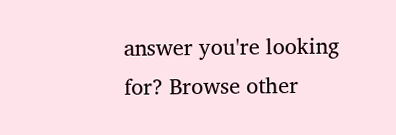answer you're looking for? Browse other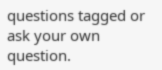questions tagged or ask your own question.